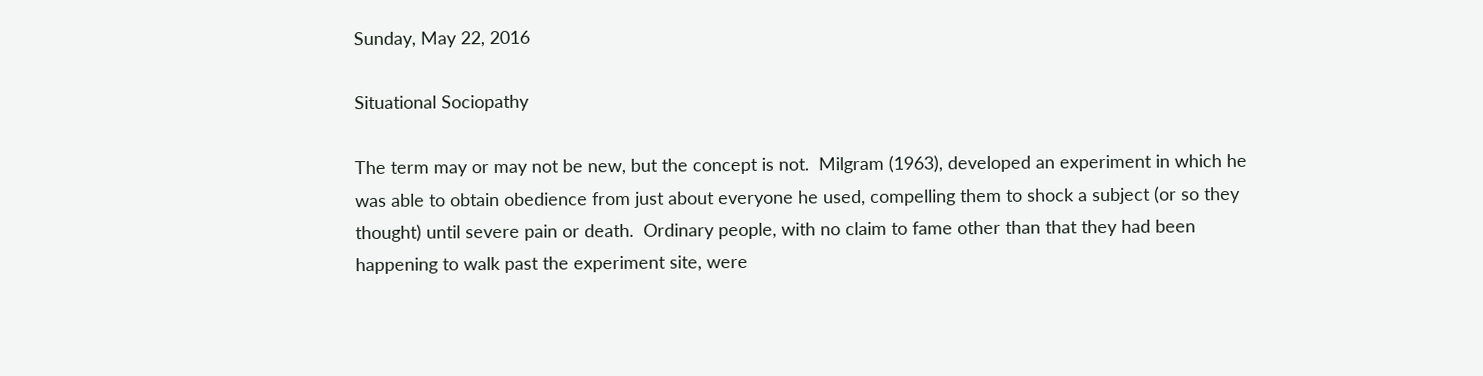Sunday, May 22, 2016

Situational Sociopathy

The term may or may not be new, but the concept is not.  Milgram (1963), developed an experiment in which he was able to obtain obedience from just about everyone he used, compelling them to shock a subject (or so they thought) until severe pain or death.  Ordinary people, with no claim to fame other than that they had been happening to walk past the experiment site, were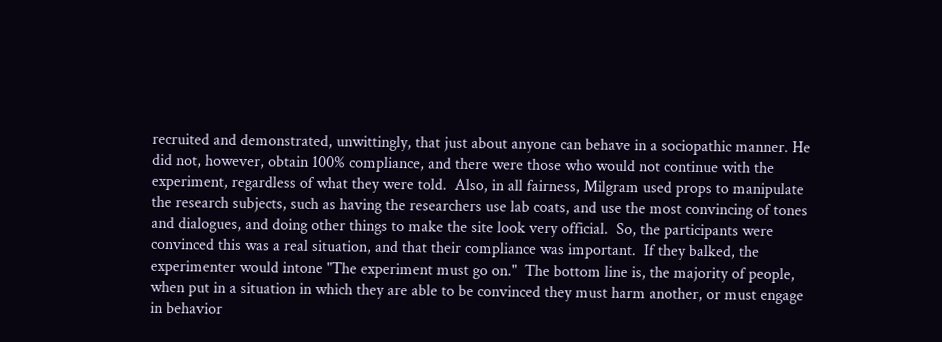recruited and demonstrated, unwittingly, that just about anyone can behave in a sociopathic manner. He did not, however, obtain 100% compliance, and there were those who would not continue with the experiment, regardless of what they were told.  Also, in all fairness, Milgram used props to manipulate the research subjects, such as having the researchers use lab coats, and use the most convincing of tones and dialogues, and doing other things to make the site look very official.  So, the participants were convinced this was a real situation, and that their compliance was important.  If they balked, the experimenter would intone "The experiment must go on."  The bottom line is, the majority of people, when put in a situation in which they are able to be convinced they must harm another, or must engage in behavior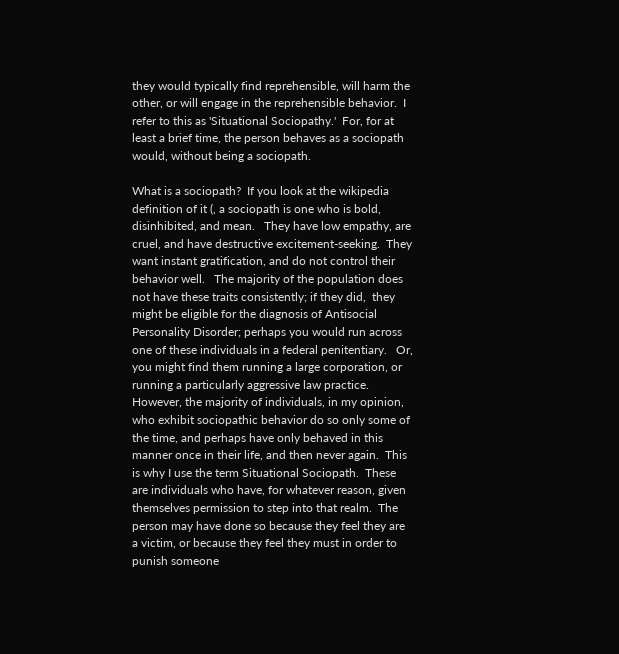they would typically find reprehensible, will harm the other, or will engage in the reprehensible behavior.  I refer to this as 'Situational Sociopathy.'  For, for at least a brief time, the person behaves as a sociopath would, without being a sociopath.

What is a sociopath?  If you look at the wikipedia definition of it (, a sociopath is one who is bold, disinhibited, and mean.   They have low empathy, are cruel, and have destructive excitement-seeking.  They want instant gratification, and do not control their behavior well.   The majority of the population does not have these traits consistently; if they did,  they might be eligible for the diagnosis of Antisocial Personality Disorder; perhaps you would run across one of these individuals in a federal penitentiary.   Or, you might find them running a large corporation, or running a particularly aggressive law practice.  However, the majority of individuals, in my opinion, who exhibit sociopathic behavior do so only some of the time, and perhaps have only behaved in this manner once in their life, and then never again.  This is why I use the term Situational Sociopath.  These are individuals who have, for whatever reason, given themselves permission to step into that realm.  The person may have done so because they feel they are a victim, or because they feel they must in order to punish someone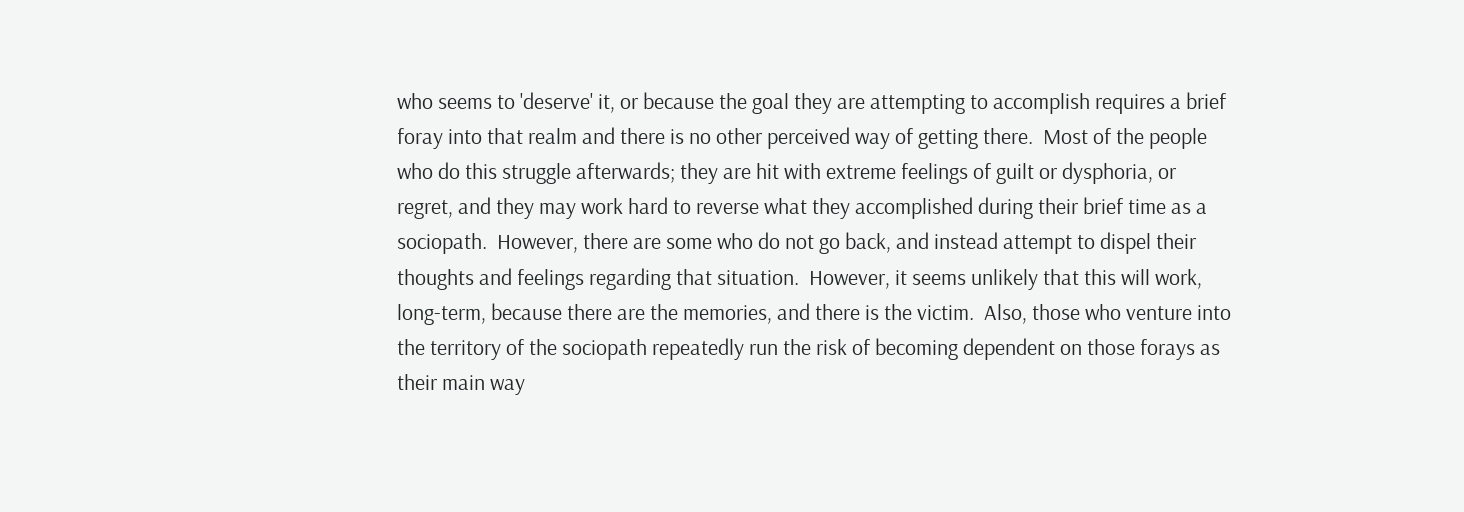who seems to 'deserve' it, or because the goal they are attempting to accomplish requires a brief foray into that realm and there is no other perceived way of getting there.  Most of the people who do this struggle afterwards; they are hit with extreme feelings of guilt or dysphoria, or regret, and they may work hard to reverse what they accomplished during their brief time as a sociopath.  However, there are some who do not go back, and instead attempt to dispel their thoughts and feelings regarding that situation.  However, it seems unlikely that this will work, long-term, because there are the memories, and there is the victim.  Also, those who venture into the territory of the sociopath repeatedly run the risk of becoming dependent on those forays as their main way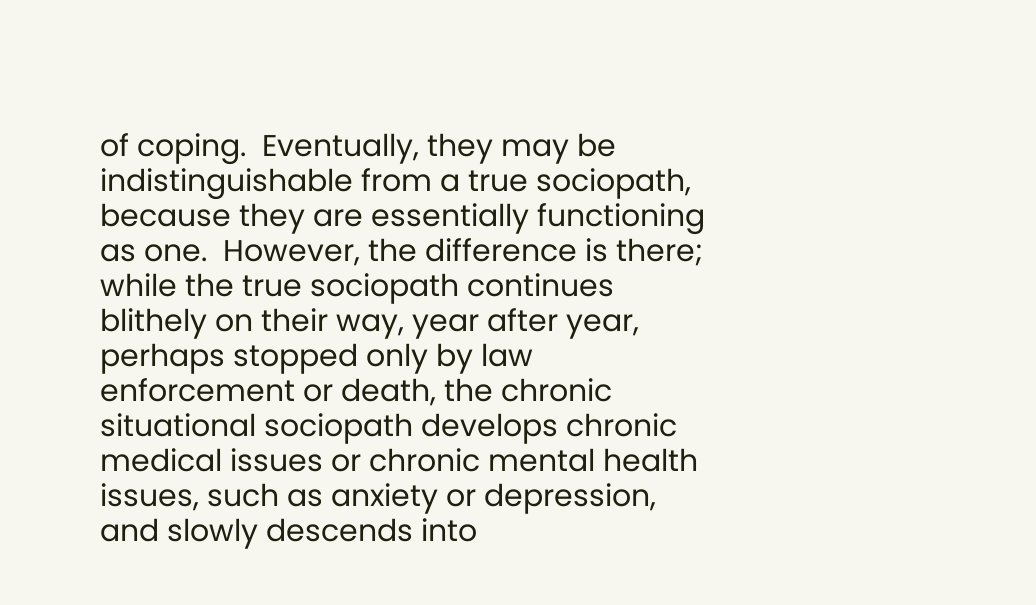of coping.  Eventually, they may be indistinguishable from a true sociopath, because they are essentially functioning as one.  However, the difference is there; while the true sociopath continues blithely on their way, year after year, perhaps stopped only by law enforcement or death, the chronic situational sociopath develops chronic medical issues or chronic mental health issues, such as anxiety or depression, and slowly descends into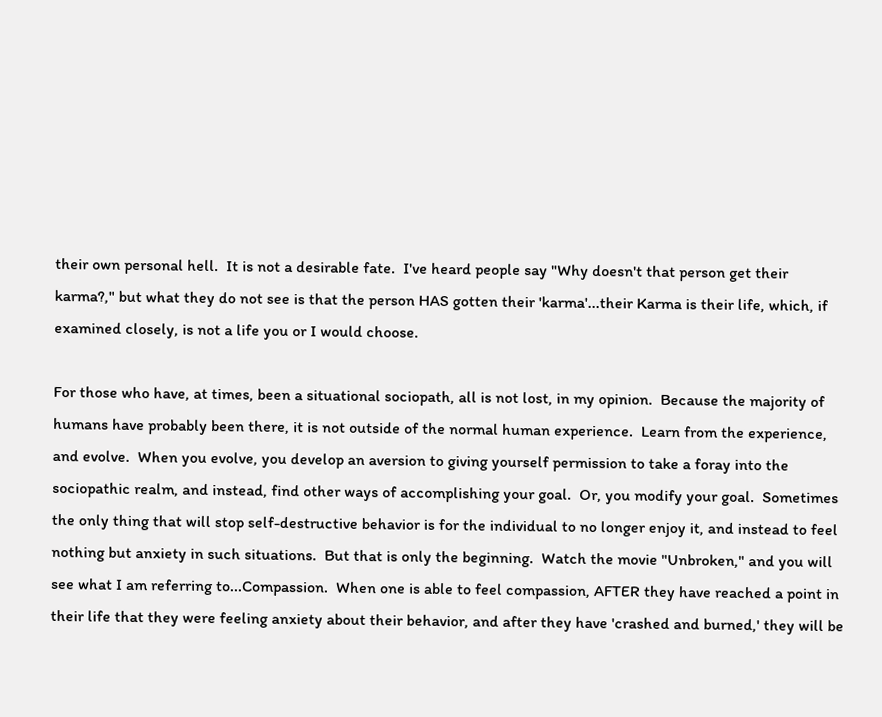their own personal hell.  It is not a desirable fate.  I've heard people say "Why doesn't that person get their karma?," but what they do not see is that the person HAS gotten their 'karma'...their Karma is their life, which, if examined closely, is not a life you or I would choose.

For those who have, at times, been a situational sociopath, all is not lost, in my opinion.  Because the majority of humans have probably been there, it is not outside of the normal human experience.  Learn from the experience, and evolve.  When you evolve, you develop an aversion to giving yourself permission to take a foray into the sociopathic realm, and instead, find other ways of accomplishing your goal.  Or, you modify your goal.  Sometimes the only thing that will stop self-destructive behavior is for the individual to no longer enjoy it, and instead to feel nothing but anxiety in such situations.  But that is only the beginning.  Watch the movie "Unbroken," and you will see what I am referring to...Compassion.  When one is able to feel compassion, AFTER they have reached a point in their life that they were feeling anxiety about their behavior, and after they have 'crashed and burned,' they will be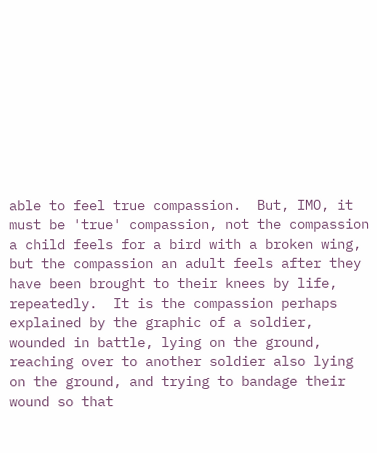able to feel true compassion.  But, IMO, it must be 'true' compassion, not the compassion a child feels for a bird with a broken wing, but the compassion an adult feels after they have been brought to their knees by life, repeatedly.  It is the compassion perhaps explained by the graphic of a soldier, wounded in battle, lying on the ground, reaching over to another soldier also lying on the ground, and trying to bandage their wound so that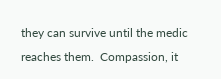they can survive until the medic reaches them.  Compassion, it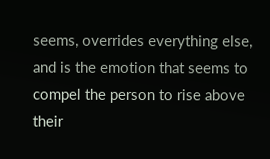seems, overrides everything else, and is the emotion that seems to compel the person to rise above their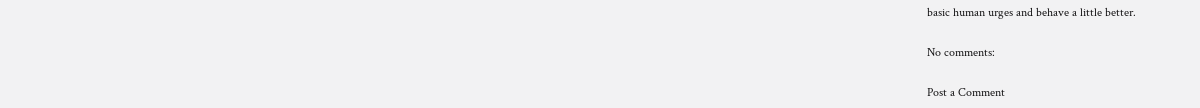basic human urges and behave a little better.

No comments:

Post a Comment